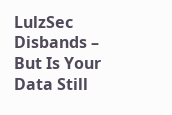LulzSec Disbands – But Is Your Data Still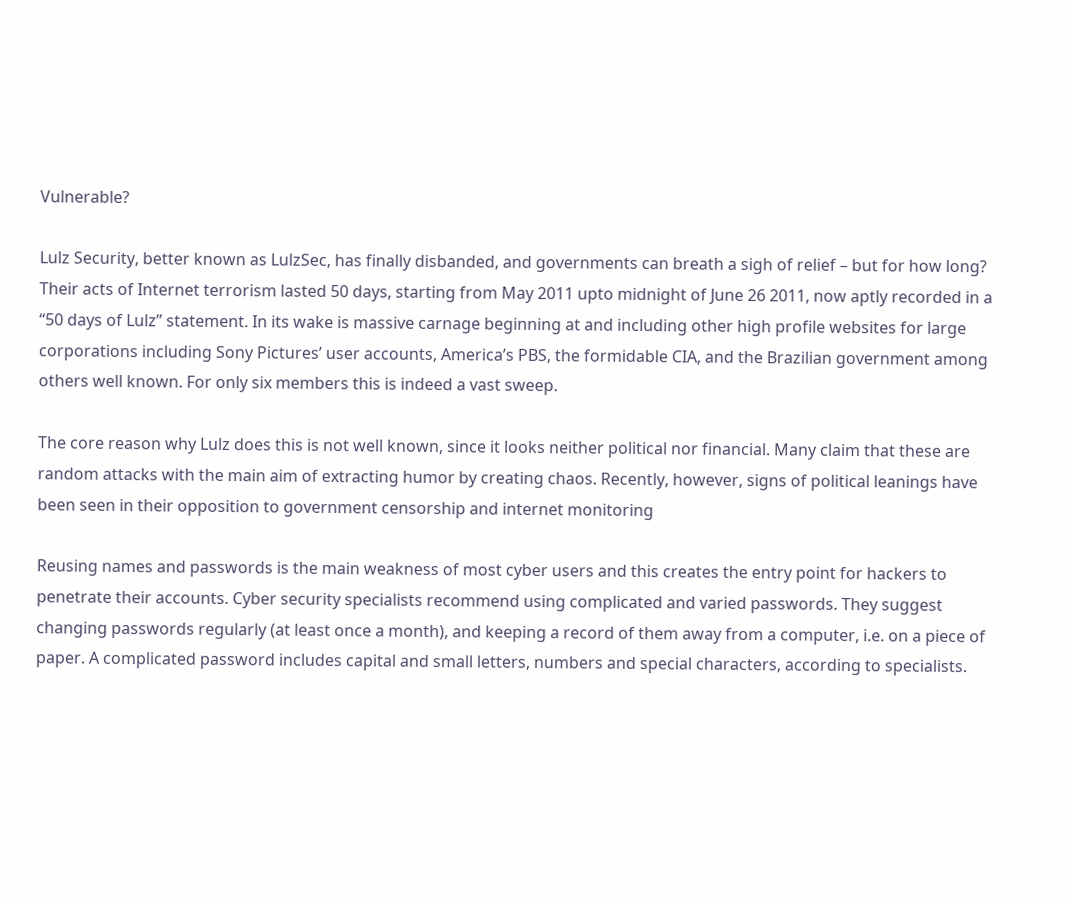Vulnerable?

Lulz Security, better known as LulzSec, has finally disbanded, and governments can breath a sigh of relief – but for how long? Their acts of Internet terrorism lasted 50 days, starting from May 2011 upto midnight of June 26 2011, now aptly recorded in a “50 days of Lulz” statement. In its wake is massive carnage beginning at and including other high profile websites for large corporations including Sony Pictures’ user accounts, America’s PBS, the formidable CIA, and the Brazilian government among others well known. For only six members this is indeed a vast sweep.

The core reason why Lulz does this is not well known, since it looks neither political nor financial. Many claim that these are random attacks with the main aim of extracting humor by creating chaos. Recently, however, signs of political leanings have been seen in their opposition to government censorship and internet monitoring

Reusing names and passwords is the main weakness of most cyber users and this creates the entry point for hackers to penetrate their accounts. Cyber security specialists recommend using complicated and varied passwords. They suggest changing passwords regularly (at least once a month), and keeping a record of them away from a computer, i.e. on a piece of paper. A complicated password includes capital and small letters, numbers and special characters, according to specialists.